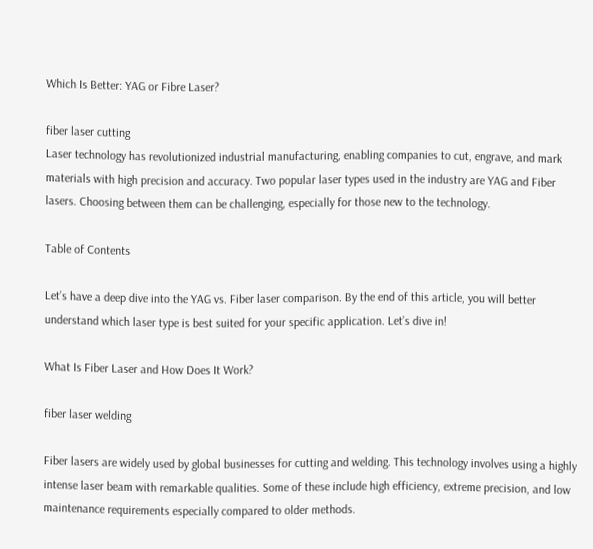Which Is Better: YAG or Fibre Laser?

fiber laser cutting
Laser technology has revolutionized industrial manufacturing, enabling companies to cut, engrave, and mark materials with high precision and accuracy. Two popular laser types used in the industry are YAG and Fiber lasers. Choosing between them can be challenging, especially for those new to the technology.

Table of Contents

Let’s have a deep dive into the YAG vs. Fiber laser comparison. By the end of this article, you will better understand which laser type is best suited for your specific application. Let’s dive in!

What Is Fiber Laser and How Does It Work?

fiber laser welding

Fiber lasers are widely used by global businesses for cutting and welding. This technology involves using a highly intense laser beam with remarkable qualities. Some of these include high efficiency, extreme precision, and low maintenance requirements especially compared to older methods.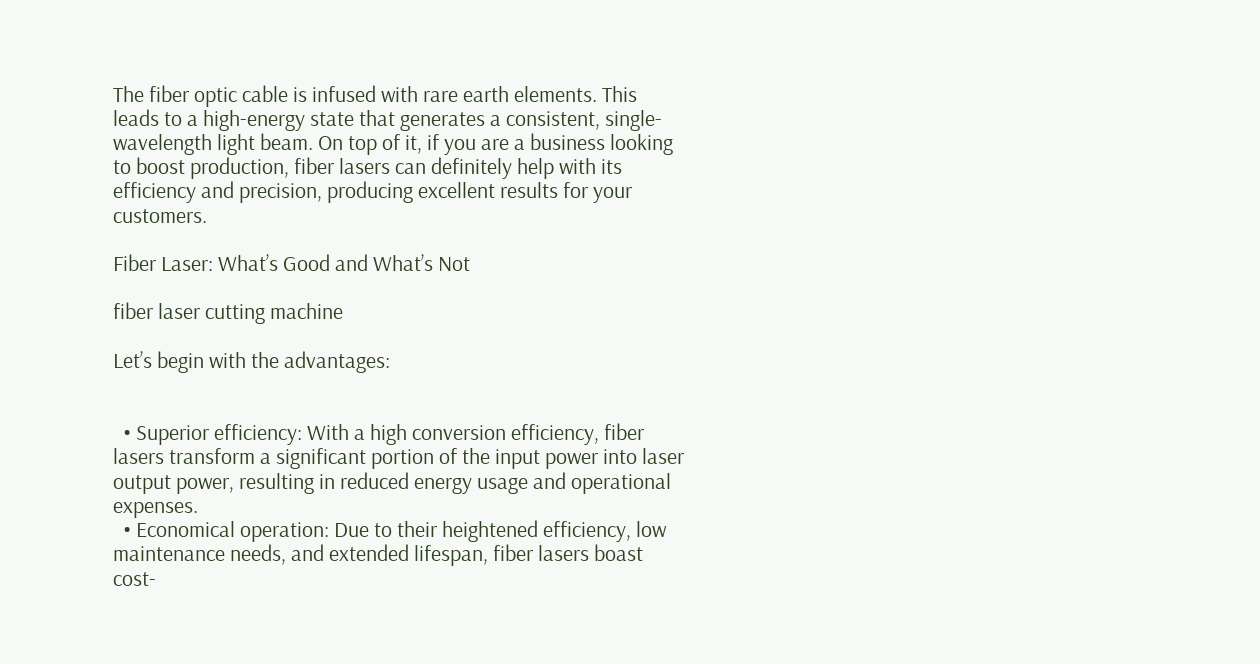The fiber optic cable is infused with rare earth elements. This leads to a high-energy state that generates a consistent, single-wavelength light beam. On top of it, if you are a business looking to boost production, fiber lasers can definitely help with its efficiency and precision, producing excellent results for your customers.

Fiber Laser: What’s Good and What’s Not

fiber laser cutting machine

Let’s begin with the advantages:


  • Superior efficiency: With a high conversion efficiency, fiber lasers transform a significant portion of the input power into laser output power, resulting in reduced energy usage and operational expenses.
  • Economical operation: Due to their heightened efficiency, low maintenance needs, and extended lifespan, fiber lasers boast cost-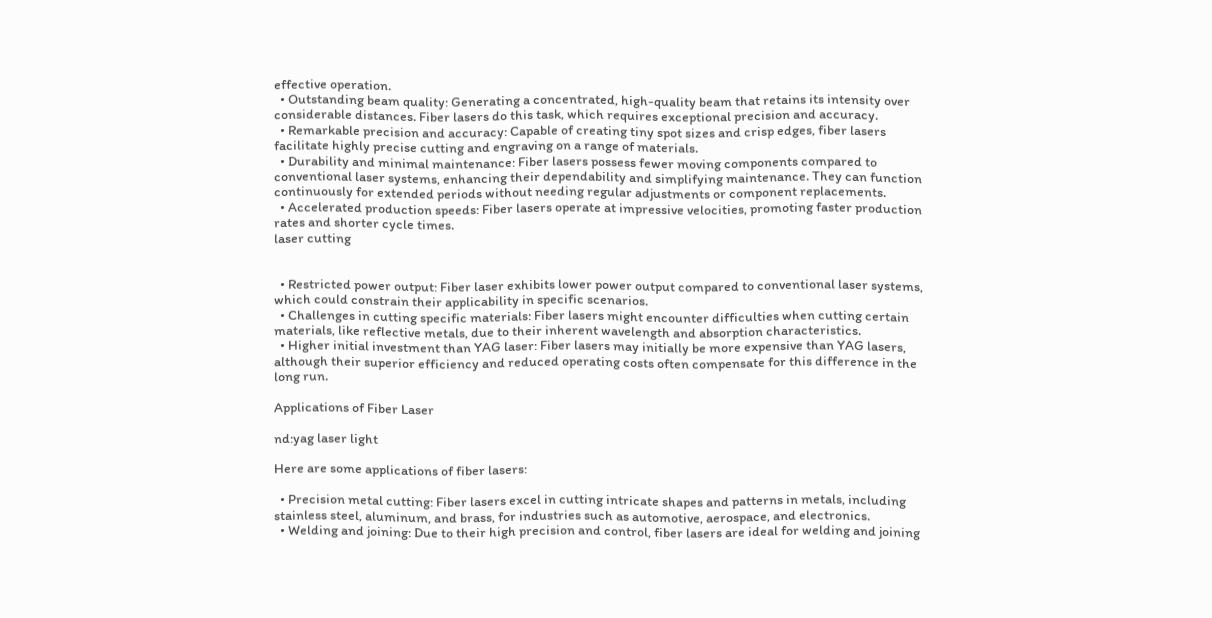effective operation.
  • Outstanding beam quality: Generating a concentrated, high-quality beam that retains its intensity over considerable distances. Fiber lasers do this task, which requires exceptional precision and accuracy.
  • Remarkable precision and accuracy: Capable of creating tiny spot sizes and crisp edges, fiber lasers facilitate highly precise cutting and engraving on a range of materials.
  • Durability and minimal maintenance: Fiber lasers possess fewer moving components compared to conventional laser systems, enhancing their dependability and simplifying maintenance. They can function continuously for extended periods without needing regular adjustments or component replacements.
  • Accelerated production speeds: Fiber lasers operate at impressive velocities, promoting faster production rates and shorter cycle times.
laser cutting


  • Restricted power output: Fiber laser exhibits lower power output compared to conventional laser systems, which could constrain their applicability in specific scenarios.
  • Challenges in cutting specific materials: Fiber lasers might encounter difficulties when cutting certain materials, like reflective metals, due to their inherent wavelength and absorption characteristics.
  • Higher initial investment than YAG laser: Fiber lasers may initially be more expensive than YAG lasers, although their superior efficiency and reduced operating costs often compensate for this difference in the long run.

Applications of Fiber Laser

nd:yag laser light

Here are some applications of fiber lasers:

  • Precision metal cutting: Fiber lasers excel in cutting intricate shapes and patterns in metals, including stainless steel, aluminum, and brass, for industries such as automotive, aerospace, and electronics.
  • Welding and joining: Due to their high precision and control, fiber lasers are ideal for welding and joining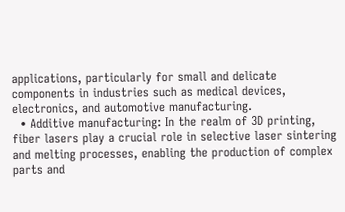applications, particularly for small and delicate components in industries such as medical devices, electronics, and automotive manufacturing.
  • Additive manufacturing: In the realm of 3D printing, fiber lasers play a crucial role in selective laser sintering and melting processes, enabling the production of complex parts and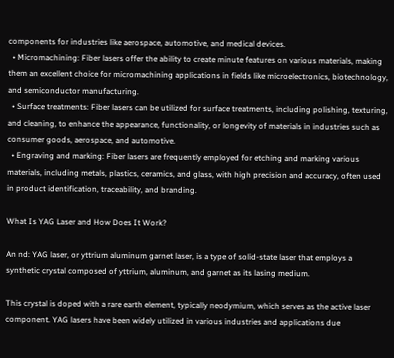components for industries like aerospace, automotive, and medical devices.
  • Micromachining: Fiber lasers offer the ability to create minute features on various materials, making them an excellent choice for micromachining applications in fields like microelectronics, biotechnology, and semiconductor manufacturing.
  • Surface treatments: Fiber lasers can be utilized for surface treatments, including polishing, texturing, and cleaning, to enhance the appearance, functionality, or longevity of materials in industries such as consumer goods, aerospace, and automotive.
  • Engraving and marking: Fiber lasers are frequently employed for etching and marking various materials, including metals, plastics, ceramics, and glass, with high precision and accuracy, often used in product identification, traceability, and branding.

What Is YAG Laser and How Does It Work?

An nd: YAG laser, or yttrium aluminum garnet laser, is a type of solid-state laser that employs a synthetic crystal composed of yttrium, aluminum, and garnet as its lasing medium.

This crystal is doped with a rare earth element, typically neodymium, which serves as the active laser component. YAG lasers have been widely utilized in various industries and applications due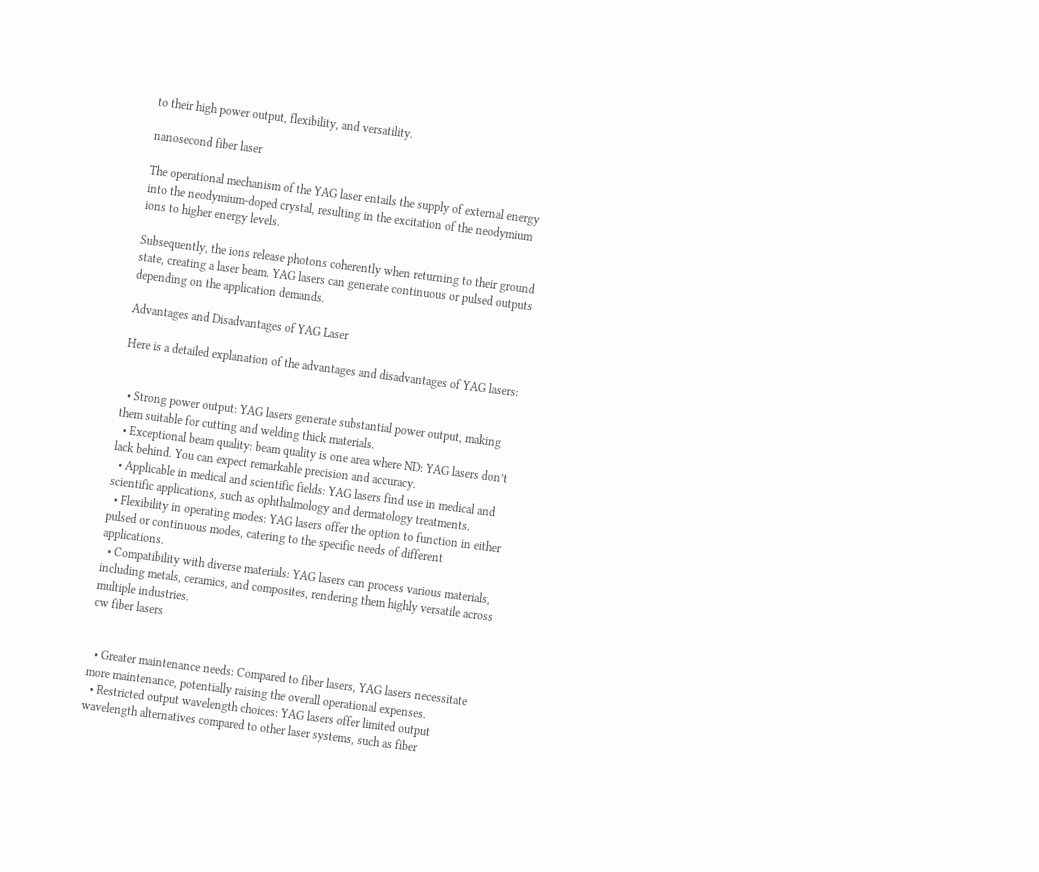to their high power output, flexibility, and versatility.

nanosecond fiber laser

The operational mechanism of the YAG laser entails the supply of external energy into the neodymium-doped crystal, resulting in the excitation of the neodymium ions to higher energy levels.

Subsequently, the ions release photons coherently when returning to their ground state, creating a laser beam. YAG lasers can generate continuous or pulsed outputs depending on the application demands.

Advantages and Disadvantages of YAG Laser

Here is a detailed explanation of the advantages and disadvantages of YAG lasers:


  • Strong power output: YAG lasers generate substantial power output, making them suitable for cutting and welding thick materials.
  • Exceptional beam quality: beam quality is one area where ND: YAG lasers don’t lack behind. You can expect remarkable precision and accuracy.
  • Applicable in medical and scientific fields: YAG lasers find use in medical and scientific applications, such as ophthalmology and dermatology treatments.
  • Flexibility in operating modes: YAG lasers offer the option to function in either pulsed or continuous modes, catering to the specific needs of different applications.
  • Compatibility with diverse materials: YAG lasers can process various materials, including metals, ceramics, and composites, rendering them highly versatile across multiple industries.
cw fiber lasers


  • Greater maintenance needs: Compared to fiber lasers, YAG lasers necessitate more maintenance, potentially raising the overall operational expenses.
  • Restricted output wavelength choices: YAG lasers offer limited output wavelength alternatives compared to other laser systems, such as fiber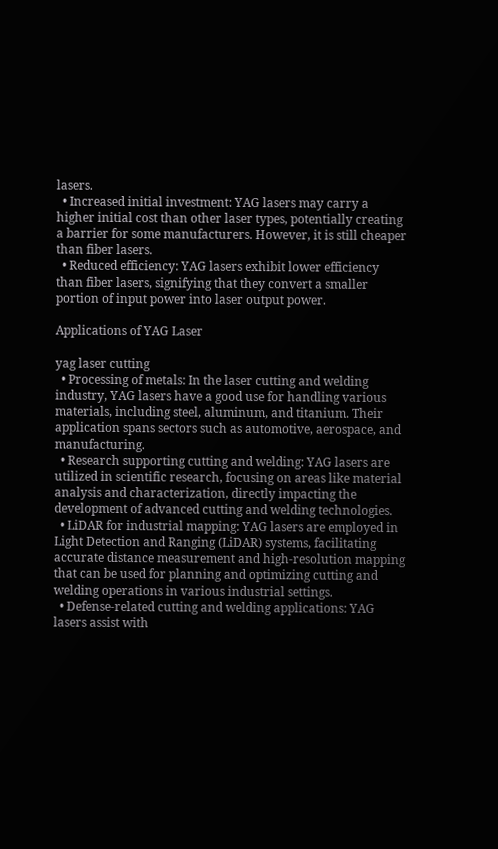lasers.
  • Increased initial investment: YAG lasers may carry a higher initial cost than other laser types, potentially creating a barrier for some manufacturers. However, it is still cheaper than fiber lasers.
  • Reduced efficiency: YAG lasers exhibit lower efficiency than fiber lasers, signifying that they convert a smaller portion of input power into laser output power.

Applications of YAG Laser

yag laser cutting
  • Processing of metals: In the laser cutting and welding industry, YAG lasers have a good use for handling various materials, including steel, aluminum, and titanium. Their application spans sectors such as automotive, aerospace, and manufacturing.
  • Research supporting cutting and welding: YAG lasers are utilized in scientific research, focusing on areas like material analysis and characterization, directly impacting the development of advanced cutting and welding technologies.
  • LiDAR for industrial mapping: YAG lasers are employed in Light Detection and Ranging (LiDAR) systems, facilitating accurate distance measurement and high-resolution mapping that can be used for planning and optimizing cutting and welding operations in various industrial settings.
  • Defense-related cutting and welding applications: YAG lasers assist with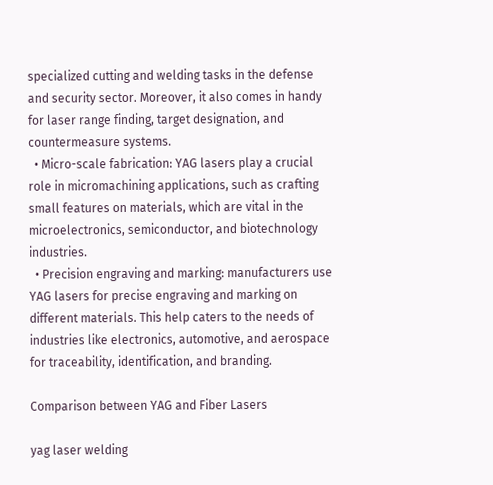specialized cutting and welding tasks in the defense and security sector. Moreover, it also comes in handy for laser range finding, target designation, and countermeasure systems.
  • Micro-scale fabrication: YAG lasers play a crucial role in micromachining applications, such as crafting small features on materials, which are vital in the microelectronics, semiconductor, and biotechnology industries.
  • Precision engraving and marking: manufacturers use YAG lasers for precise engraving and marking on different materials. This help caters to the needs of industries like electronics, automotive, and aerospace for traceability, identification, and branding.

Comparison between YAG and Fiber Lasers

yag laser welding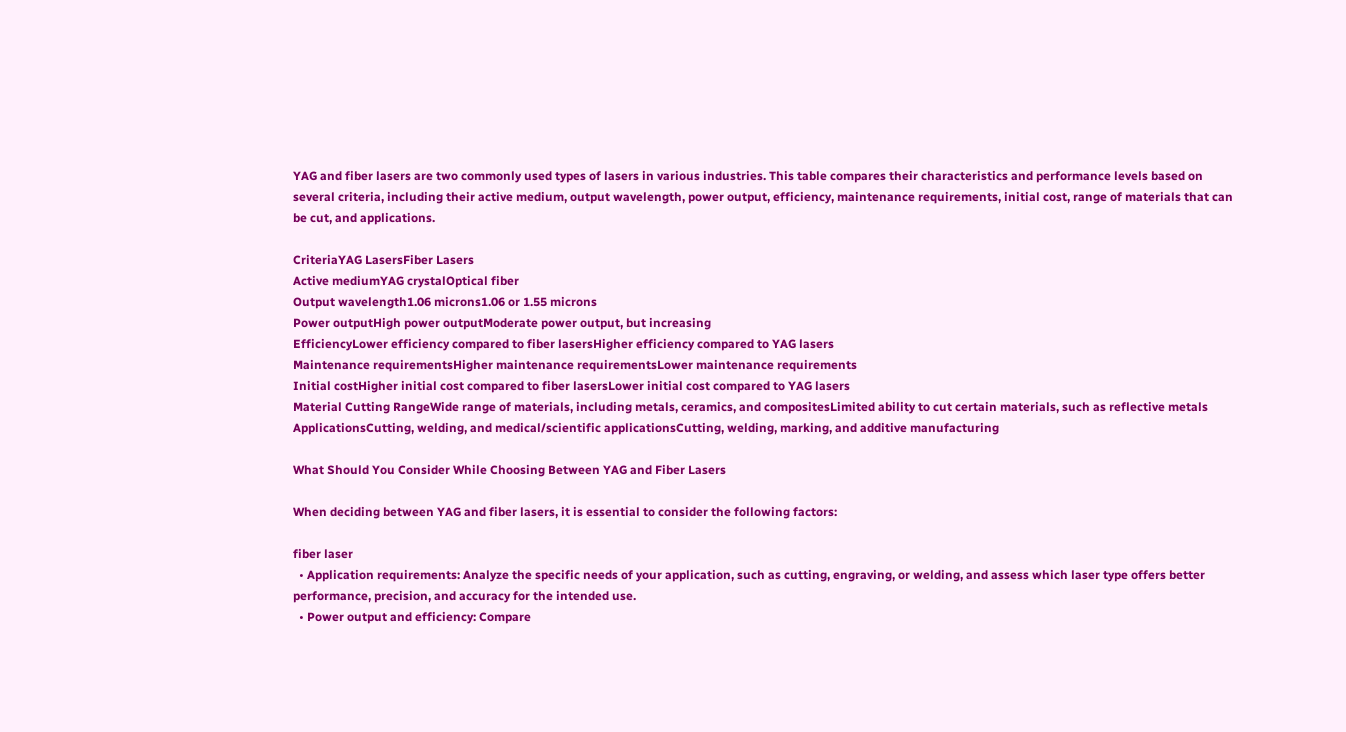YAG and fiber lasers are two commonly used types of lasers in various industries. This table compares their characteristics and performance levels based on several criteria, including their active medium, output wavelength, power output, efficiency, maintenance requirements, initial cost, range of materials that can be cut, and applications.

CriteriaYAG LasersFiber Lasers
Active mediumYAG crystalOptical fiber
Output wavelength1.06 microns1.06 or 1.55 microns
Power outputHigh power outputModerate power output, but increasing
EfficiencyLower efficiency compared to fiber lasersHigher efficiency compared to YAG lasers
Maintenance requirementsHigher maintenance requirementsLower maintenance requirements
Initial costHigher initial cost compared to fiber lasersLower initial cost compared to YAG lasers
Material Cutting RangeWide range of materials, including metals, ceramics, and compositesLimited ability to cut certain materials, such as reflective metals
ApplicationsCutting, welding, and medical/scientific applicationsCutting, welding, marking, and additive manufacturing

What Should You Consider While Choosing Between YAG and Fiber Lasers

When deciding between YAG and fiber lasers, it is essential to consider the following factors:

fiber laser
  • Application requirements: Analyze the specific needs of your application, such as cutting, engraving, or welding, and assess which laser type offers better performance, precision, and accuracy for the intended use.
  • Power output and efficiency: Compare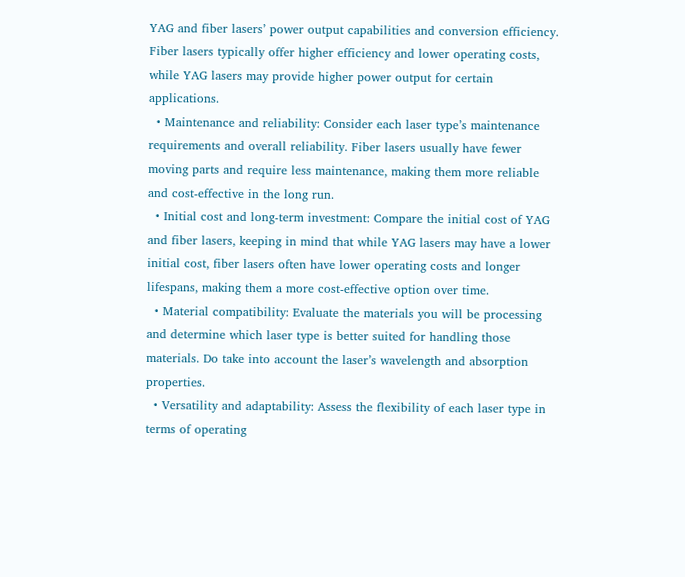YAG and fiber lasers’ power output capabilities and conversion efficiency. Fiber lasers typically offer higher efficiency and lower operating costs, while YAG lasers may provide higher power output for certain applications.
  • Maintenance and reliability: Consider each laser type’s maintenance requirements and overall reliability. Fiber lasers usually have fewer moving parts and require less maintenance, making them more reliable and cost-effective in the long run.
  • Initial cost and long-term investment: Compare the initial cost of YAG and fiber lasers, keeping in mind that while YAG lasers may have a lower initial cost, fiber lasers often have lower operating costs and longer lifespans, making them a more cost-effective option over time.
  • Material compatibility: Evaluate the materials you will be processing and determine which laser type is better suited for handling those materials. Do take into account the laser’s wavelength and absorption properties.
  • Versatility and adaptability: Assess the flexibility of each laser type in terms of operating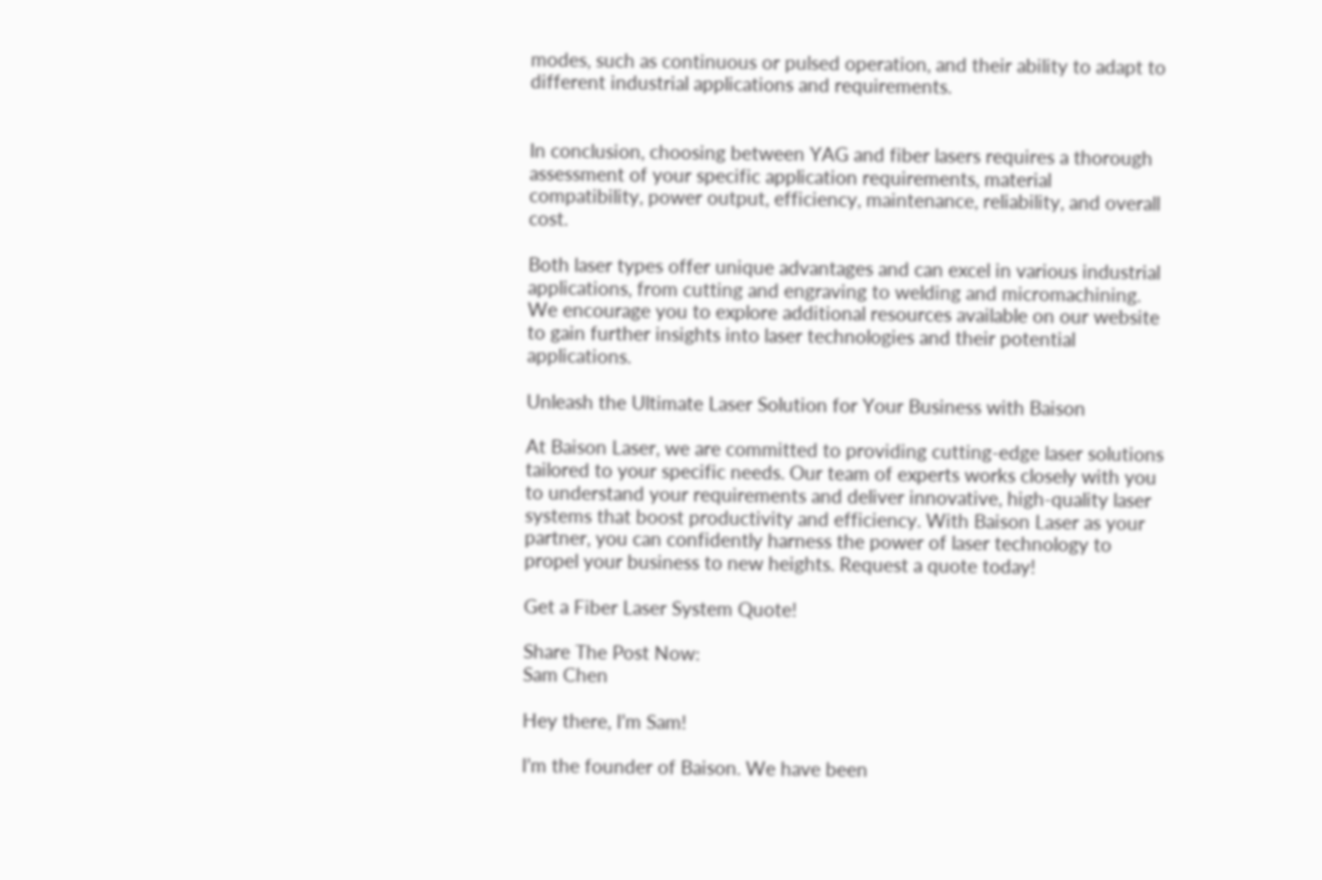modes, such as continuous or pulsed operation, and their ability to adapt to different industrial applications and requirements.


In conclusion, choosing between YAG and fiber lasers requires a thorough assessment of your specific application requirements, material compatibility, power output, efficiency, maintenance, reliability, and overall cost.

Both laser types offer unique advantages and can excel in various industrial applications, from cutting and engraving to welding and micromachining. We encourage you to explore additional resources available on our website to gain further insights into laser technologies and their potential applications.

Unleash the Ultimate Laser Solution for Your Business with Baison

At Baison Laser, we are committed to providing cutting-edge laser solutions tailored to your specific needs. Our team of experts works closely with you to understand your requirements and deliver innovative, high-quality laser systems that boost productivity and efficiency. With Baison Laser as your partner, you can confidently harness the power of laser technology to propel your business to new heights. Request a quote today!

Get a Fiber Laser System Quote!

Share The Post Now:
Sam Chen

Hey there, I’m Sam!

I’m the founder of Baison. We have been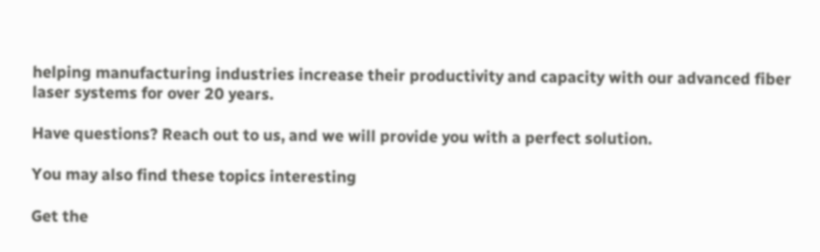helping manufacturing industries increase their productivity and capacity with our advanced fiber laser systems for over 20 years.

Have questions? Reach out to us, and we will provide you with a perfect solution.

You may also find these topics interesting

Get the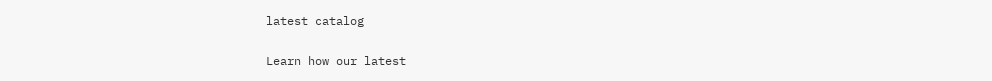latest catalog

Learn how our latest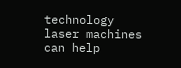technology laser machines can help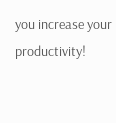you increase your productivity!